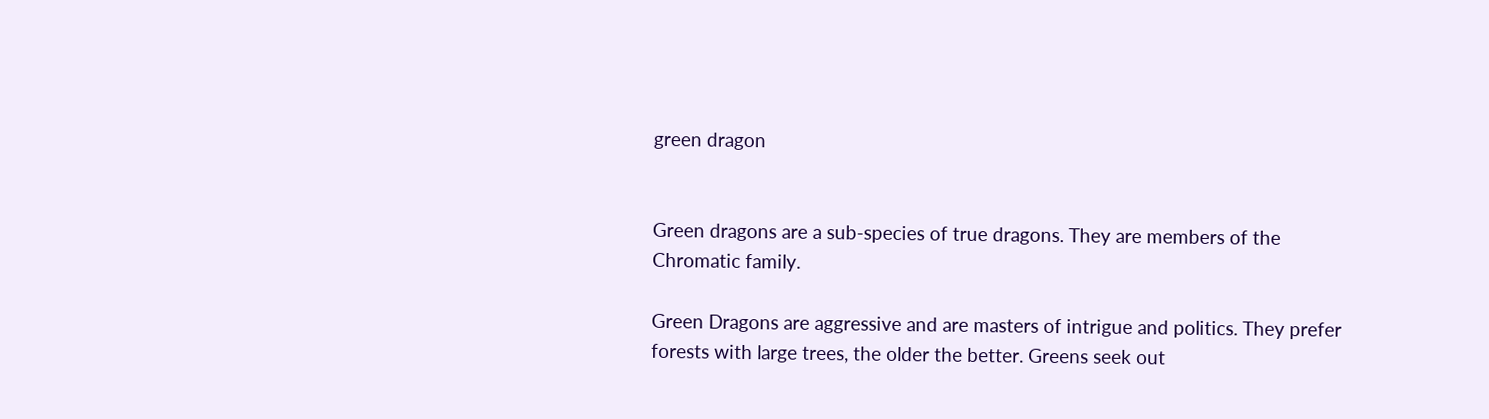green dragon


Green dragons are a sub-species of true dragons. They are members of the Chromatic family.

Green Dragons are aggressive and are masters of intrigue and politics. They prefer forests with large trees, the older the better. Greens seek out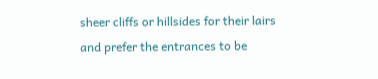sheer cliffs or hillsides for their lairs and prefer the entrances to be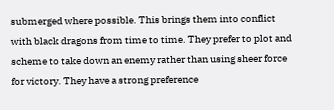submerged where possible. This brings them into conflict with black dragons from time to time. They prefer to plot and scheme to take down an enemy rather than using sheer force for victory. They have a strong preference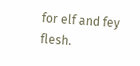for elf and fey flesh.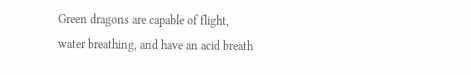Green dragons are capable of flight, water breathing, and have an acid breath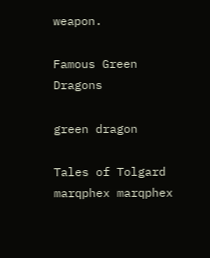weapon.

Famous Green Dragons

green dragon

Tales of Tolgard marqphex marqphex